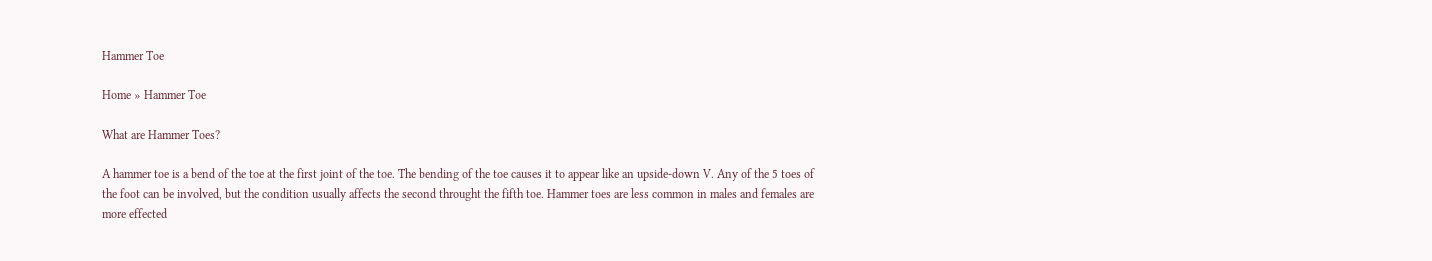Hammer Toe

Home » Hammer Toe

What are Hammer Toes?

A hammer toe is a bend of the toe at the first joint of the toe. The bending of the toe causes it to appear like an upside-down V. Any of the 5 toes of the foot can be involved, but the condition usually affects the second throught the fifth toe. Hammer toes are less common in males and females are more effected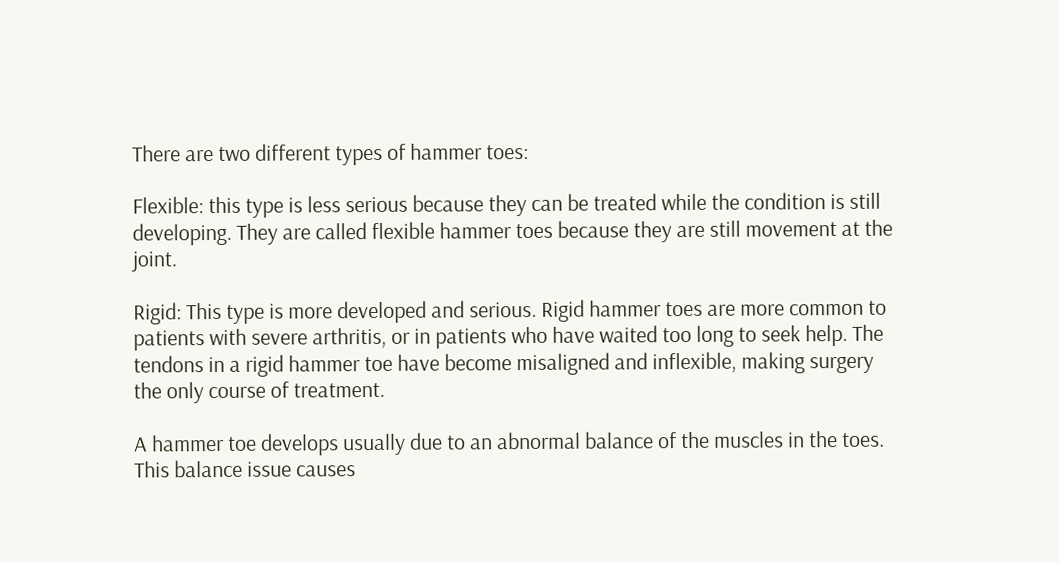There are two different types of hammer toes:

Flexible: this type is less serious because they can be treated while the condition is still developing. They are called flexible hammer toes because they are still movement at the joint.

Rigid: This type is more developed and serious. Rigid hammer toes are more common to  patients with severe arthritis, or in patients who have waited too long to seek help. The tendons in a rigid hammer toe have become misaligned and inflexible, making surgery the only course of treatment.

A hammer toe develops usually due to an abnormal balance of the muscles in the toes. This balance issue causes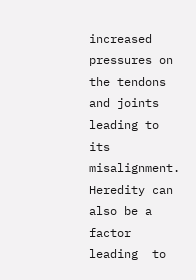increased pressures on the tendons and joints leading to its misalignment. Heredity can also be a factor leading  to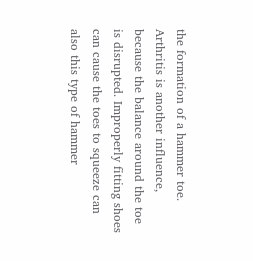the formation of a hammer toe. Arthritis is another influence, because the balance around the toe is disrupted. Improperly fitting shoes can cause the toes to squeeze can also this type of hammer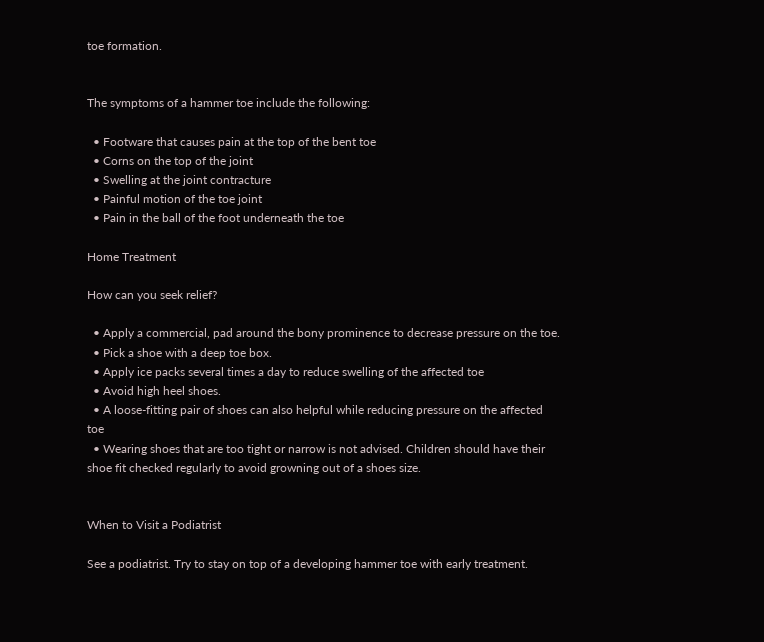toe formation.


The symptoms of a hammer toe include the following:

  • Footware that causes pain at the top of the bent toe
  • Corns on the top of the joint
  • Swelling at the joint contracture
  • Painful motion of the toe joint
  • Pain in the ball of the foot underneath the toe

Home Treatment

How can you seek relief?

  • Apply a commercial, pad around the bony prominence to decrease pressure on the toe.
  • Pick a shoe with a deep toe box.
  • Apply ice packs several times a day to reduce swelling of the affected toe
  • Avoid high heel shoes.
  • A loose-fitting pair of shoes can also helpful while reducing pressure on the affected toe
  • Wearing shoes that are too tight or narrow is not advised. Children should have their shoe fit checked regularly to avoid growning out of a shoes size.


When to Visit a Podiatrist

See a podiatrist. Try to stay on top of a developing hammer toe with early treatment.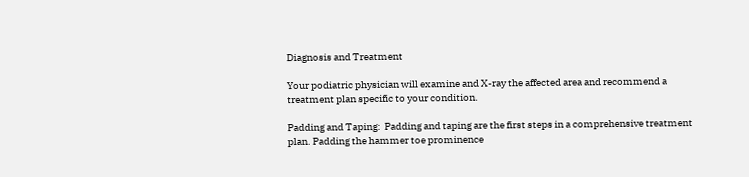Diagnosis and Treatment

Your podiatric physician will examine and X-ray the affected area and recommend a treatment plan specific to your condition.

Padding and Taping:  Padding and taping are the first steps in a comprehensive treatment plan. Padding the hammer toe prominence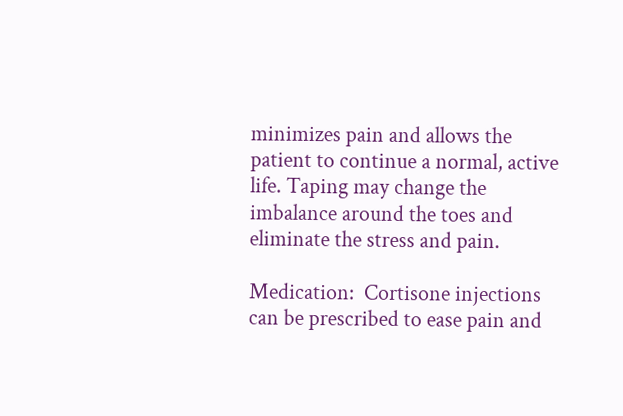minimizes pain and allows the patient to continue a normal, active life. Taping may change the imbalance around the toes and eliminate the stress and pain.

Medication:  Cortisone injections can be prescribed to ease pain and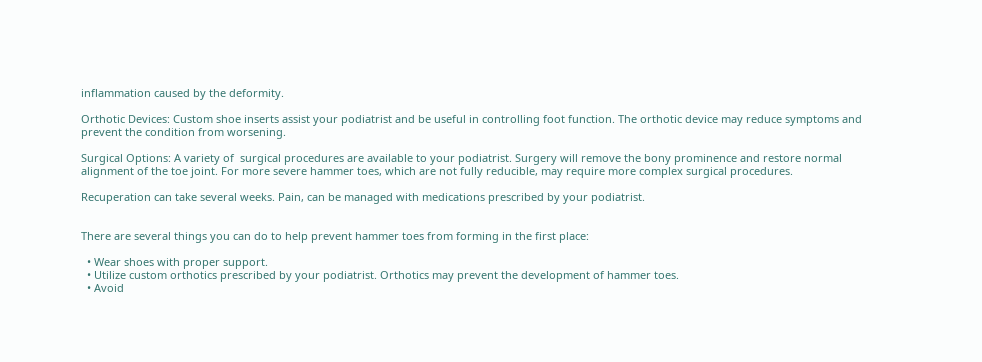inflammation caused by the deformity.

Orthotic Devices: Custom shoe inserts assist your podiatrist and be useful in controlling foot function. The orthotic device may reduce symptoms and prevent the condition from worsening.

Surgical Options: A variety of  surgical procedures are available to your podiatrist. Surgery will remove the bony prominence and restore normal alignment of the toe joint. For more severe hammer toes, which are not fully reducible, may require more complex surgical procedures.

Recuperation can take several weeks. Pain, can be managed with medications prescribed by your podiatrist.


There are several things you can do to help prevent hammer toes from forming in the first place:

  • Wear shoes with proper support.
  • Utilize custom orthotics prescribed by your podiatrist. Orthotics may prevent the development of hammer toes.
  • Avoid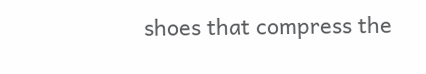shoes that compress the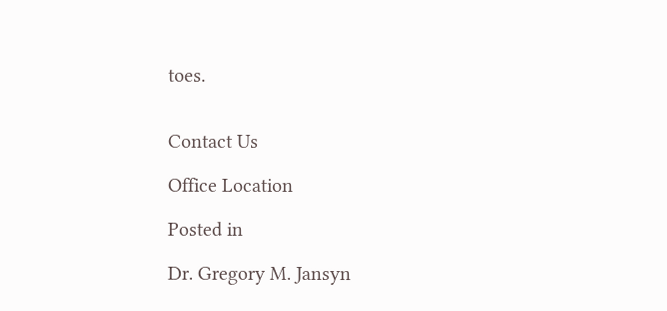toes.


Contact Us

Office Location

Posted in

Dr. Gregory M. Jansyn